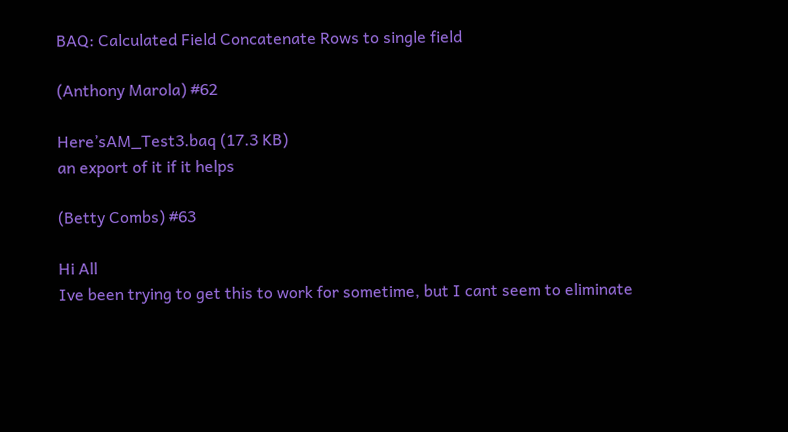BAQ: Calculated Field Concatenate Rows to single field

(Anthony Marola) #62

Here’sAM_Test3.baq (17.3 KB)
an export of it if it helps

(Betty Combs) #63

Hi All
Ive been trying to get this to work for sometime, but I cant seem to eliminate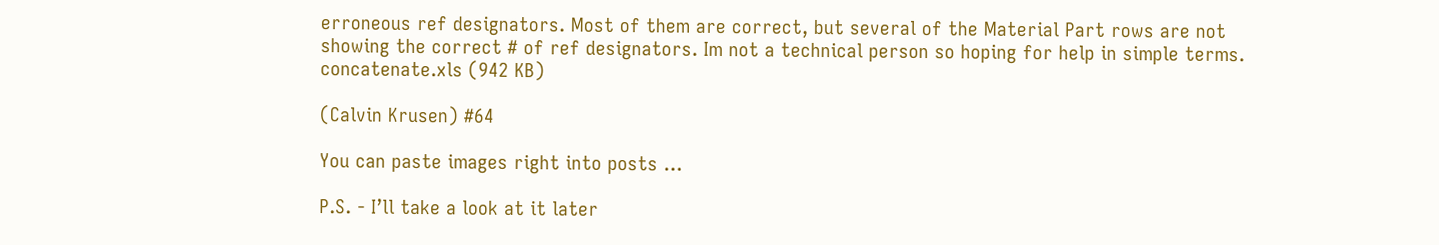erroneous ref designators. Most of them are correct, but several of the Material Part rows are not showing the correct # of ref designators. Im not a technical person so hoping for help in simple terms.
concatenate.xls (942 KB)

(Calvin Krusen) #64

You can paste images right into posts …

P.S. - I’ll take a look at it later